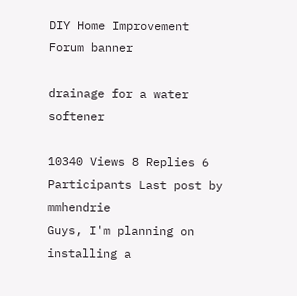DIY Home Improvement Forum banner

drainage for a water softener

10340 Views 8 Replies 6 Participants Last post by  mmhendrie
Guys, I'm planning on installing a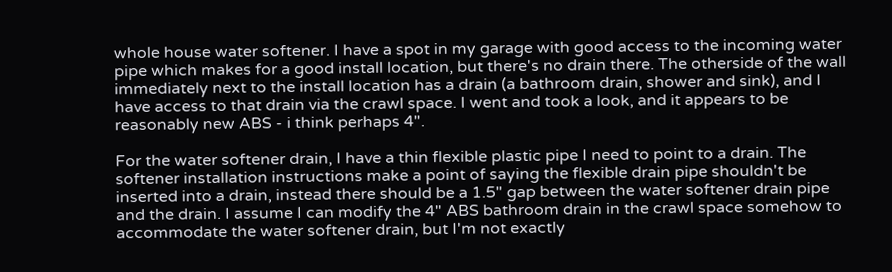whole house water softener. I have a spot in my garage with good access to the incoming water pipe which makes for a good install location, but there's no drain there. The otherside of the wall immediately next to the install location has a drain (a bathroom drain, shower and sink), and I have access to that drain via the crawl space. I went and took a look, and it appears to be reasonably new ABS - i think perhaps 4".

For the water softener drain, I have a thin flexible plastic pipe I need to point to a drain. The softener installation instructions make a point of saying the flexible drain pipe shouldn't be inserted into a drain, instead there should be a 1.5" gap between the water softener drain pipe and the drain. I assume I can modify the 4" ABS bathroom drain in the crawl space somehow to accommodate the water softener drain, but I'm not exactly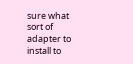sure what sort of adapter to install to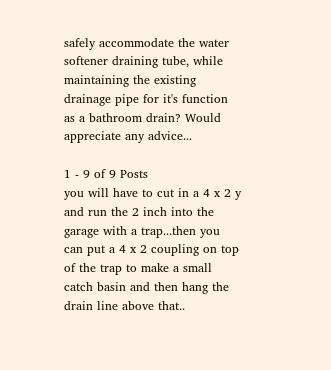safely accommodate the water softener draining tube, while maintaining the existing drainage pipe for it's function as a bathroom drain? Would appreciate any advice...

1 - 9 of 9 Posts
you will have to cut in a 4 x 2 y and run the 2 inch into the garage with a trap...then you can put a 4 x 2 coupling on top of the trap to make a small catch basin and then hang the drain line above that..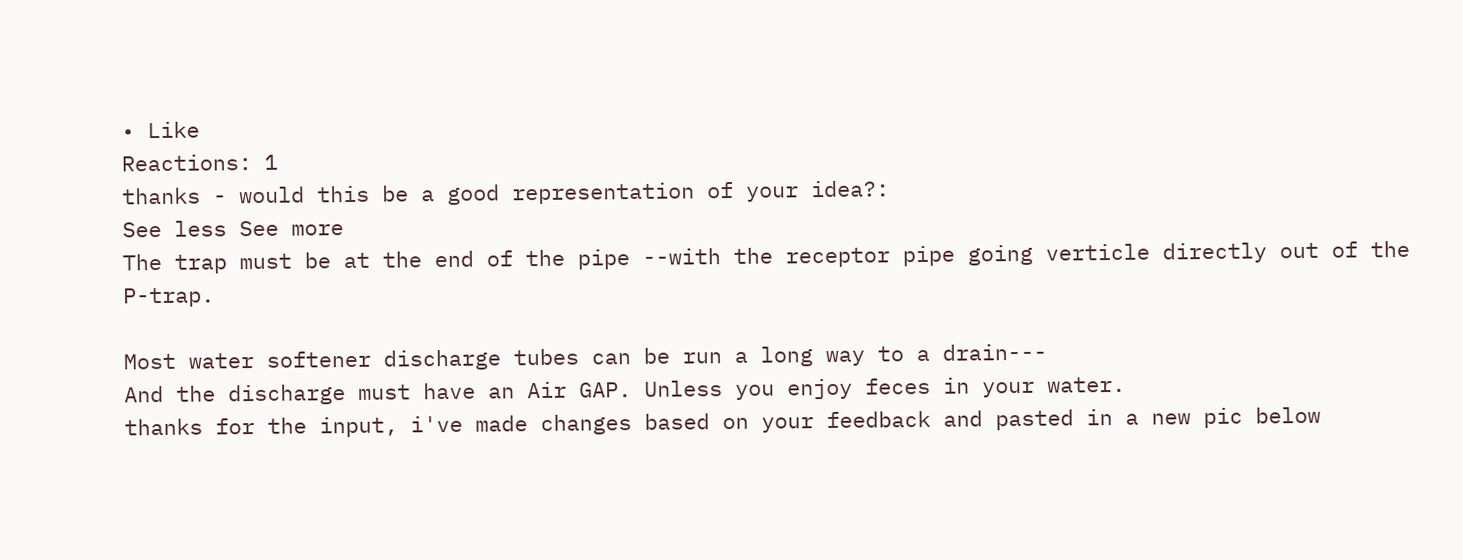• Like
Reactions: 1
thanks - would this be a good representation of your idea?:
See less See more
The trap must be at the end of the pipe --with the receptor pipe going verticle directly out of the P-trap.

Most water softener discharge tubes can be run a long way to a drain---
And the discharge must have an Air GAP. Unless you enjoy feces in your water.
thanks for the input, i've made changes based on your feedback and pasted in a new pic below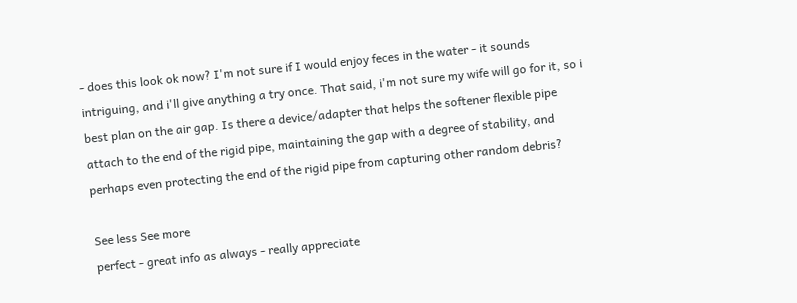- does this look ok now? I'm not sure if I would enjoy feces in the water - it sounds intriguing, and i'll give anything a try once. That said, i'm not sure my wife will go for it, so i best plan on the air gap. Is there a device/adapter that helps the softener flexible pipe attach to the end of the rigid pipe, maintaining the gap with a degree of stability, and perhaps even protecting the end of the rigid pipe from capturing other random debris?

See less See more
perfect - great info as always - really appreciate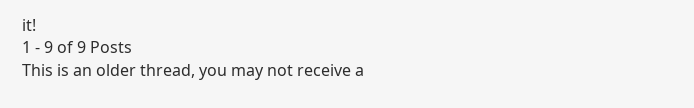it!
1 - 9 of 9 Posts
This is an older thread, you may not receive a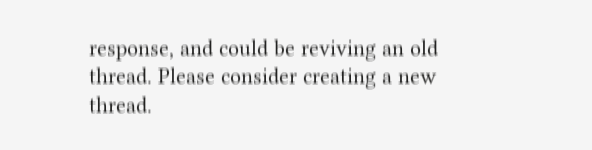response, and could be reviving an old thread. Please consider creating a new thread.